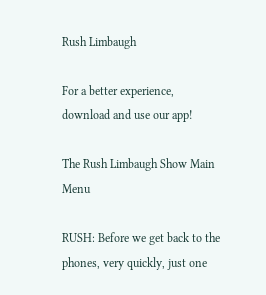Rush Limbaugh

For a better experience,
download and use our app!

The Rush Limbaugh Show Main Menu

RUSH: Before we get back to the phones, very quickly, just one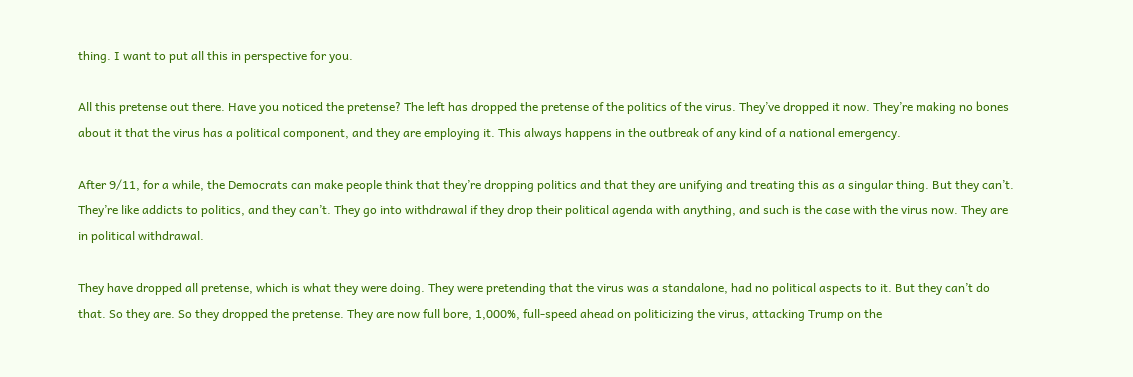thing. I want to put all this in perspective for you.

All this pretense out there. Have you noticed the pretense? The left has dropped the pretense of the politics of the virus. They’ve dropped it now. They’re making no bones about it that the virus has a political component, and they are employing it. This always happens in the outbreak of any kind of a national emergency.

After 9/11, for a while, the Democrats can make people think that they’re dropping politics and that they are unifying and treating this as a singular thing. But they can’t. They’re like addicts to politics, and they can’t. They go into withdrawal if they drop their political agenda with anything, and such is the case with the virus now. They are in political withdrawal.

They have dropped all pretense, which is what they were doing. They were pretending that the virus was a standalone, had no political aspects to it. But they can’t do that. So they are. So they dropped the pretense. They are now full bore, 1,000%, full-speed ahead on politicizing the virus, attacking Trump on the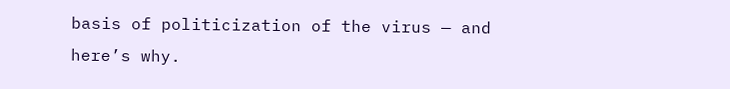basis of politicization of the virus — and here’s why.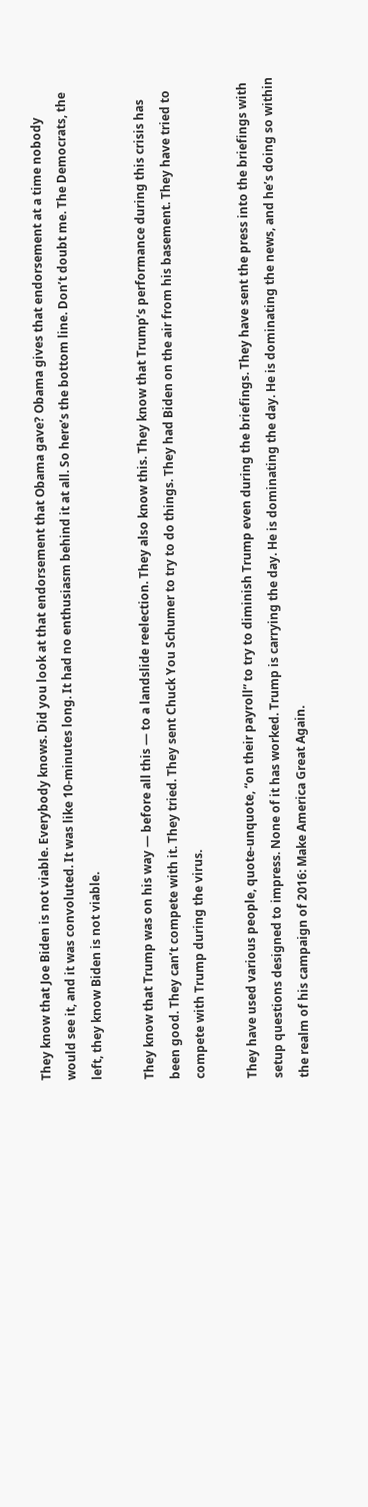They know that Joe Biden is not viable. Everybody knows. Did you look at that endorsement that Obama gave? Obama gives that endorsement at a time nobody would see it, and it was convoluted. It was like 10-minutes long. It had no enthusiasm behind it at all. So here’s the bottom line. Don’t doubt me. The Democrats, the left, they know Biden is not viable.

They know that Trump was on his way — before all this — to a landslide reelection. They also know this. They know that Trump’s performance during this crisis has been good. They can’t compete with it. They tried. They sent Chuck You Schumer to try to do things. They had Biden on the air from his basement. They have tried to compete with Trump during the virus.

They have used various people, quote-unquote, “on their payroll” to try to diminish Trump even during the briefings. They have sent the press into the briefings with setup questions designed to impress. None of it has worked. Trump is carrying the day. He is dominating the day. He is dominating the news, and he’s doing so within the realm of his campaign of 2016: Make America Great Again.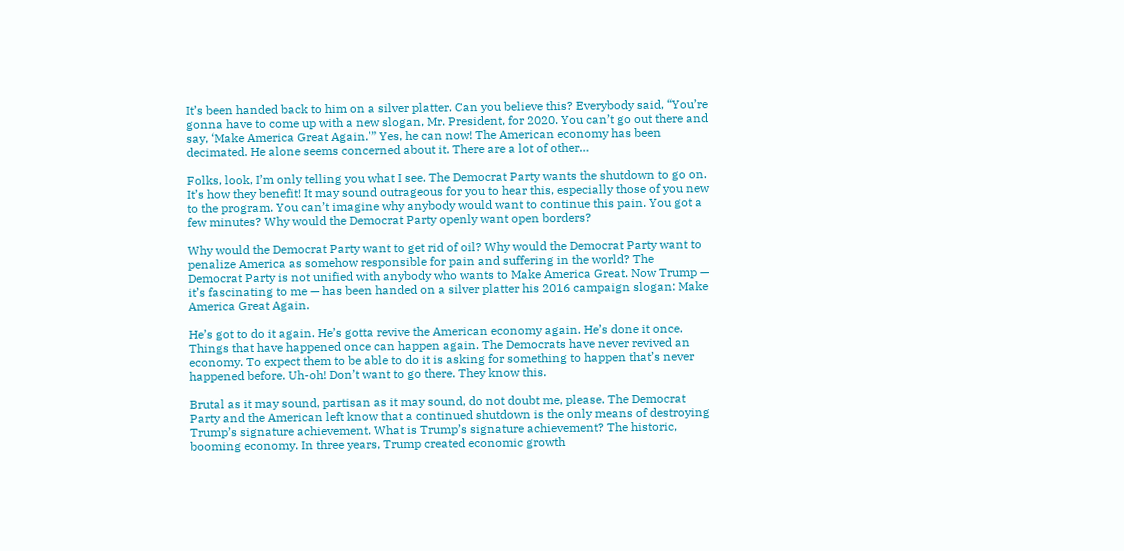It’s been handed back to him on a silver platter. Can you believe this? Everybody said, “You’re gonna have to come up with a new slogan, Mr. President, for 2020. You can’t go out there and say, ‘Make America Great Again.'” Yes, he can now! The American economy has been decimated. He alone seems concerned about it. There are a lot of other…

Folks, look, I’m only telling you what I see. The Democrat Party wants the shutdown to go on. It’s how they benefit! It may sound outrageous for you to hear this, especially those of you new to the program. You can’t imagine why anybody would want to continue this pain. You got a few minutes? Why would the Democrat Party openly want open borders?

Why would the Democrat Party want to get rid of oil? Why would the Democrat Party want to penalize America as somehow responsible for pain and suffering in the world? The Democrat Party is not unified with anybody who wants to Make America Great. Now Trump — it’s fascinating to me — has been handed on a silver platter his 2016 campaign slogan: Make America Great Again.

He’s got to do it again. He’s gotta revive the American economy again. He’s done it once. Things that have happened once can happen again. The Democrats have never revived an economy. To expect them to be able to do it is asking for something to happen that’s never happened before. Uh-oh! Don’t want to go there. They know this.

Brutal as it may sound, partisan as it may sound, do not doubt me, please. The Democrat Party and the American left know that a continued shutdown is the only means of destroying Trump’s signature achievement. What is Trump’s signature achievement? The historic, booming economy. In three years, Trump created economic growth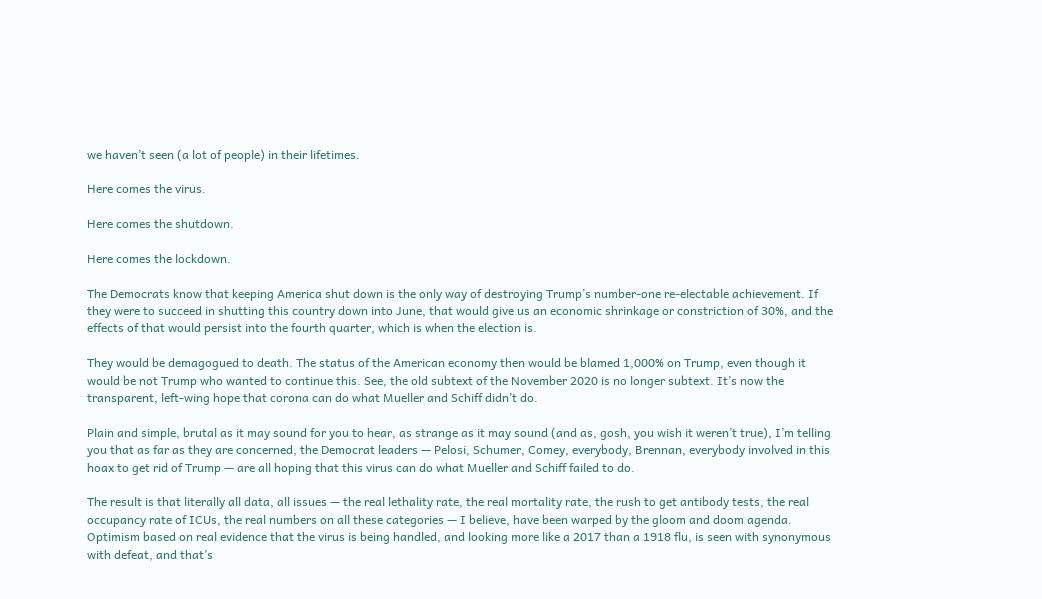we haven’t seen (a lot of people) in their lifetimes.

Here comes the virus.

Here comes the shutdown.

Here comes the lockdown.

The Democrats know that keeping America shut down is the only way of destroying Trump’s number-one re-electable achievement. If they were to succeed in shutting this country down into June, that would give us an economic shrinkage or constriction of 30%, and the effects of that would persist into the fourth quarter, which is when the election is.

They would be demagogued to death. The status of the American economy then would be blamed 1,000% on Trump, even though it would be not Trump who wanted to continue this. See, the old subtext of the November 2020 is no longer subtext. It’s now the transparent, left-wing hope that corona can do what Mueller and Schiff didn’t do.

Plain and simple, brutal as it may sound for you to hear, as strange as it may sound (and as, gosh, you wish it weren’t true), I’m telling you that as far as they are concerned, the Democrat leaders — Pelosi, Schumer, Comey, everybody, Brennan, everybody involved in this hoax to get rid of Trump — are all hoping that this virus can do what Mueller and Schiff failed to do.

The result is that literally all data, all issues — the real lethality rate, the real mortality rate, the rush to get antibody tests, the real occupancy rate of ICUs, the real numbers on all these categories — I believe, have been warped by the gloom and doom agenda. Optimism based on real evidence that the virus is being handled, and looking more like a 2017 than a 1918 flu, is seen with synonymous with defeat, and that’s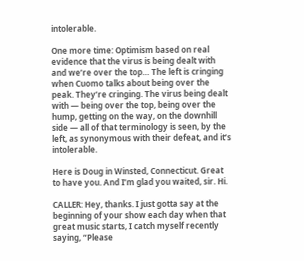intolerable.

One more time: Optimism based on real evidence that the virus is being dealt with and we’re over the top… The left is cringing when Cuomo talks about being over the peak. They’re cringing. The virus being dealt with — being over the top, being over the hump, getting on the way, on the downhill side — all of that terminology is seen, by the left, as synonymous with their defeat, and it’s intolerable.

Here is Doug in Winsted, Connecticut. Great to have you. And I’m glad you waited, sir. Hi.

CALLER: Hey, thanks. I just gotta say at the beginning of your show each day when that great music starts, I catch myself recently saying, “Please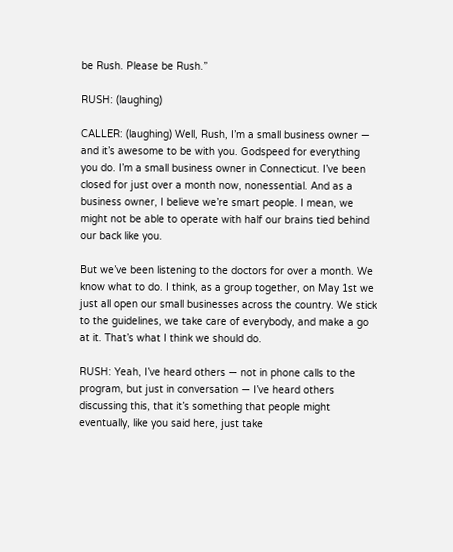be Rush. Please be Rush.”

RUSH: (laughing)

CALLER: (laughing) Well, Rush, I’m a small business owner — and it’s awesome to be with you. Godspeed for everything you do. I’m a small business owner in Connecticut. I’ve been closed for just over a month now, nonessential. And as a business owner, I believe we’re smart people. I mean, we might not be able to operate with half our brains tied behind our back like you.

But we’ve been listening to the doctors for over a month. We know what to do. I think, as a group together, on May 1st we just all open our small businesses across the country. We stick to the guidelines, we take care of everybody, and make a go at it. That’s what I think we should do.

RUSH: Yeah, I’ve heard others — not in phone calls to the program, but just in conversation — I’ve heard others discussing this, that it’s something that people might eventually, like you said here, just take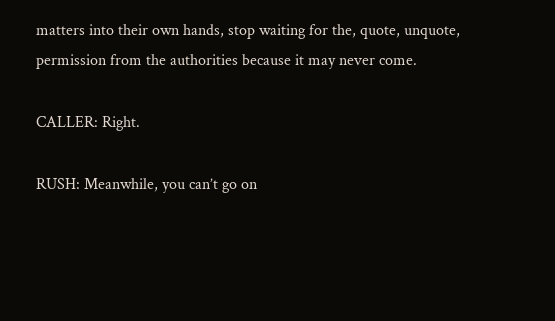matters into their own hands, stop waiting for the, quote, unquote, permission from the authorities because it may never come.

CALLER: Right.

RUSH: Meanwhile, you can’t go on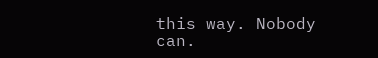this way. Nobody can.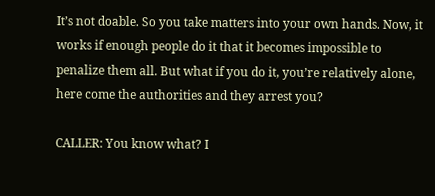It’s not doable. So you take matters into your own hands. Now, it works if enough people do it that it becomes impossible to penalize them all. But what if you do it, you’re relatively alone, here come the authorities and they arrest you?

CALLER: You know what? I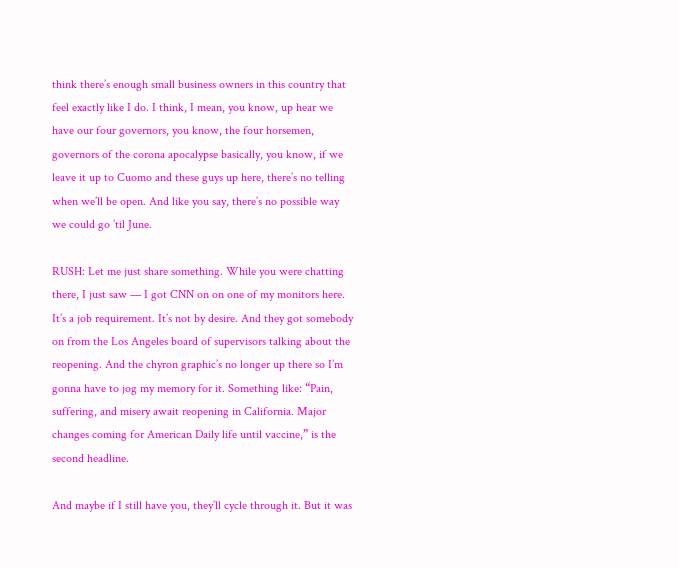think there’s enough small business owners in this country that feel exactly like I do. I think, I mean, you know, up hear we have our four governors, you know, the four horsemen, governors of the corona apocalypse basically, you know, if we leave it up to Cuomo and these guys up here, there’s no telling when we’ll be open. And like you say, there’s no possible way we could go ’til June.

RUSH: Let me just share something. While you were chatting there, I just saw — I got CNN on on one of my monitors here. It’s a job requirement. It’s not by desire. And they got somebody on from the Los Angeles board of supervisors talking about the reopening. And the chyron graphic’s no longer up there so I’m gonna have to jog my memory for it. Something like: “Pain, suffering, and misery await reopening in California. Major changes coming for American Daily life until vaccine,” is the second headline.

And maybe if I still have you, they’ll cycle through it. But it was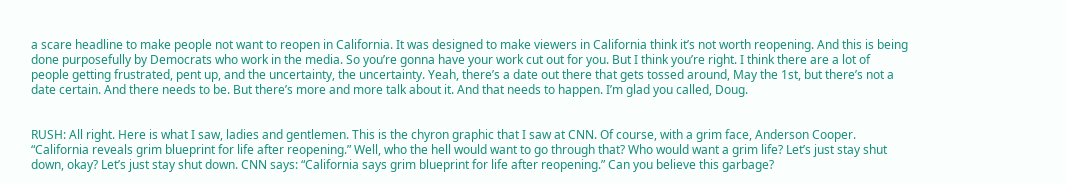a scare headline to make people not want to reopen in California. It was designed to make viewers in California think it’s not worth reopening. And this is being done purposefully by Democrats who work in the media. So you’re gonna have your work cut out for you. But I think you’re right. I think there are a lot of people getting frustrated, pent up, and the uncertainty, the uncertainty. Yeah, there’s a date out there that gets tossed around, May the 1st, but there’s not a date certain. And there needs to be. But there’s more and more talk about it. And that needs to happen. I’m glad you called, Doug.


RUSH: All right. Here is what I saw, ladies and gentlemen. This is the chyron graphic that I saw at CNN. Of course, with a grim face, Anderson Cooper. “California reveals grim blueprint for life after reopening.” Well, who the hell would want to go through that? Who would want a grim life? Let’s just stay shut down, okay? Let’s just stay shut down. CNN says: “California says grim blueprint for life after reopening.” Can you believe this garbage?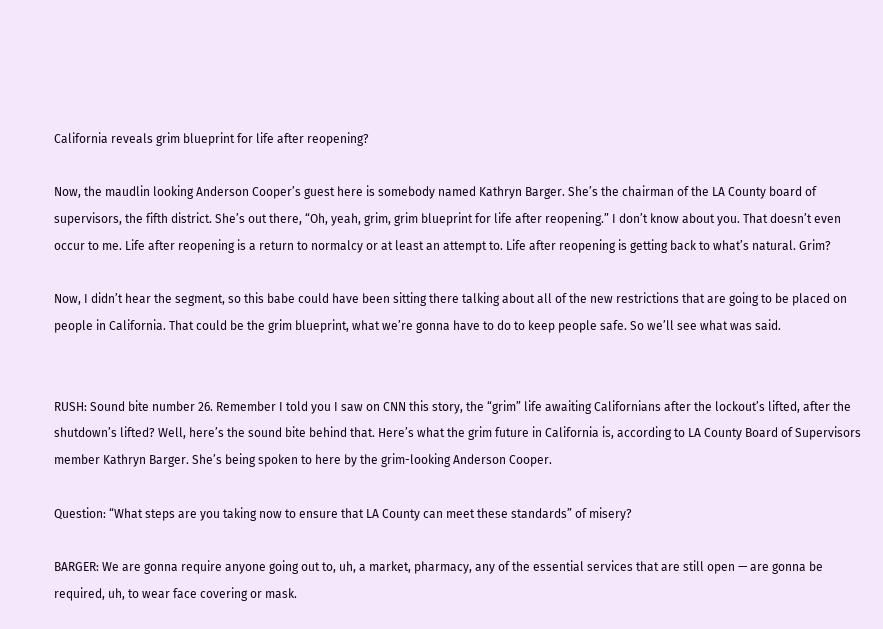California reveals grim blueprint for life after reopening?

Now, the maudlin looking Anderson Cooper’s guest here is somebody named Kathryn Barger. She’s the chairman of the LA County board of supervisors, the fifth district. She’s out there, “Oh, yeah, grim, grim blueprint for life after reopening.” I don’t know about you. That doesn’t even occur to me. Life after reopening is a return to normalcy or at least an attempt to. Life after reopening is getting back to what’s natural. Grim?

Now, I didn’t hear the segment, so this babe could have been sitting there talking about all of the new restrictions that are going to be placed on people in California. That could be the grim blueprint, what we’re gonna have to do to keep people safe. So we’ll see what was said.


RUSH: Sound bite number 26. Remember I told you I saw on CNN this story, the “grim” life awaiting Californians after the lockout’s lifted, after the shutdown’s lifted? Well, here’s the sound bite behind that. Here’s what the grim future in California is, according to LA County Board of Supervisors member Kathryn Barger. She’s being spoken to here by the grim-looking Anderson Cooper.

Question: “What steps are you taking now to ensure that LA County can meet these standards” of misery?

BARGER: We are gonna require anyone going out to, uh, a market, pharmacy, any of the essential services that are still open — are gonna be required, uh, to wear face covering or mask.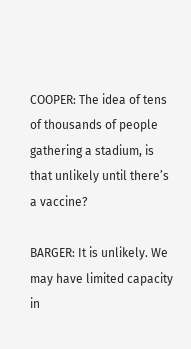COOPER: The idea of tens of thousands of people gathering a stadium, is that unlikely until there’s a vaccine?

BARGER: It is unlikely. We may have limited capacity in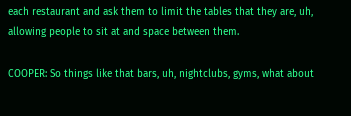each restaurant and ask them to limit the tables that they are, uh, allowing people to sit at and space between them.

COOPER: So things like that bars, uh, nightclubs, gyms, what about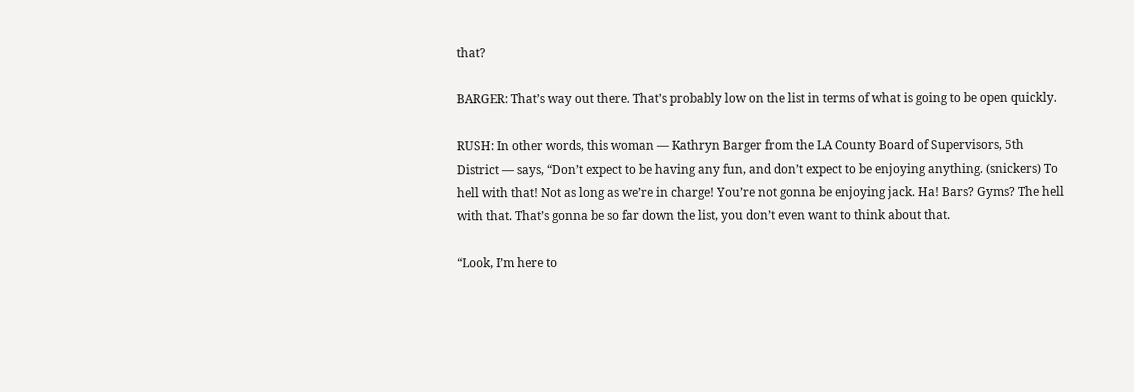that?

BARGER: That’s way out there. That’s probably low on the list in terms of what is going to be open quickly.

RUSH: In other words, this woman — Kathryn Barger from the LA County Board of Supervisors, 5th District — says, “Don’t expect to be having any fun, and don’t expect to be enjoying anything. (snickers) To hell with that! Not as long as we’re in charge! You’re not gonna be enjoying jack. Ha! Bars? Gyms? The hell with that. That’s gonna be so far down the list, you don’t even want to think about that.

“Look, I’m here to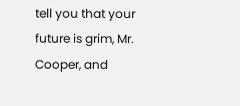tell you that your future is grim, Mr. Cooper, and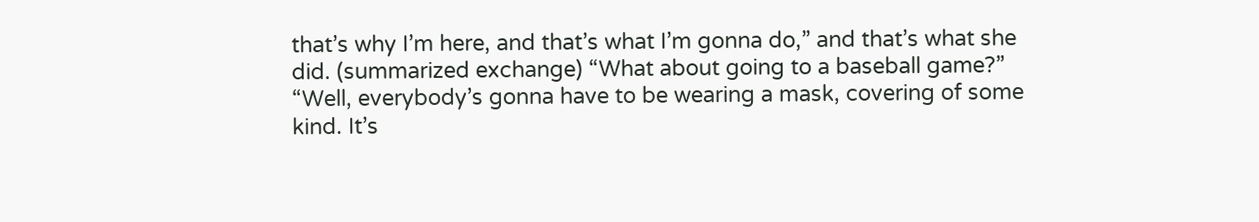that’s why I’m here, and that’s what I’m gonna do,” and that’s what she did. (summarized exchange) “What about going to a baseball game?” “Well, everybody’s gonna have to be wearing a mask, covering of some kind. It’s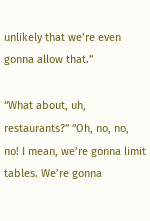unlikely that we’re even gonna allow that.”

“What about, uh, restaurants?” “Oh, no, no, no! I mean, we’re gonna limit tables. We’re gonna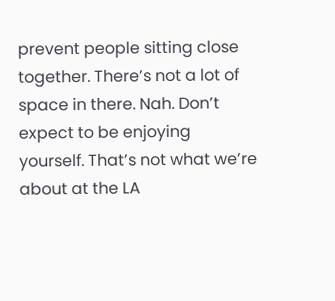prevent people sitting close together. There’s not a lot of space in there. Nah. Don’t expect to be enjoying yourself. That’s not what we’re about at the LA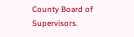County Board of Supervisors.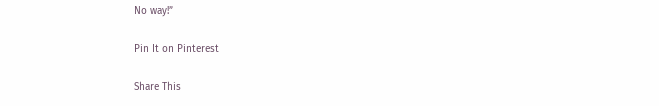No way!”

Pin It on Pinterest

Share This